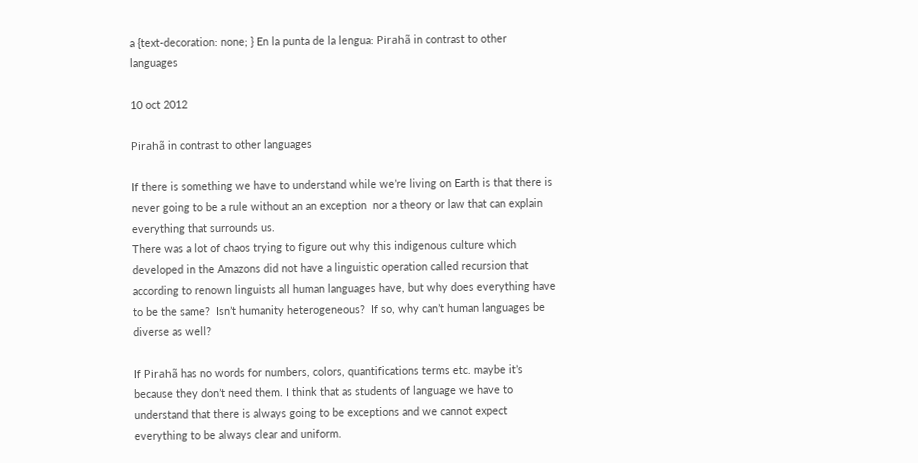a {text-decoration: none; } En la punta de la lengua: Pirahã in contrast to other languages

10 oct 2012

Pirahã in contrast to other languages

If there is something we have to understand while we’re living on Earth is that there is never going to be a rule without an an exception  nor a theory or law that can explain everything that surrounds us.
There was a lot of chaos trying to figure out why this indigenous culture which developed in the Amazons did not have a linguistic operation called recursion that according to renown linguists all human languages have, but why does everything have to be the same?  Isn’t humanity heterogeneous?  If so, why can’t human languages be diverse as well?

If Pirahã has no words for numbers, colors, quantifications terms etc. maybe it’s because they don’t need them. I think that as students of language we have to understand that there is always going to be exceptions and we cannot expect everything to be always clear and uniform.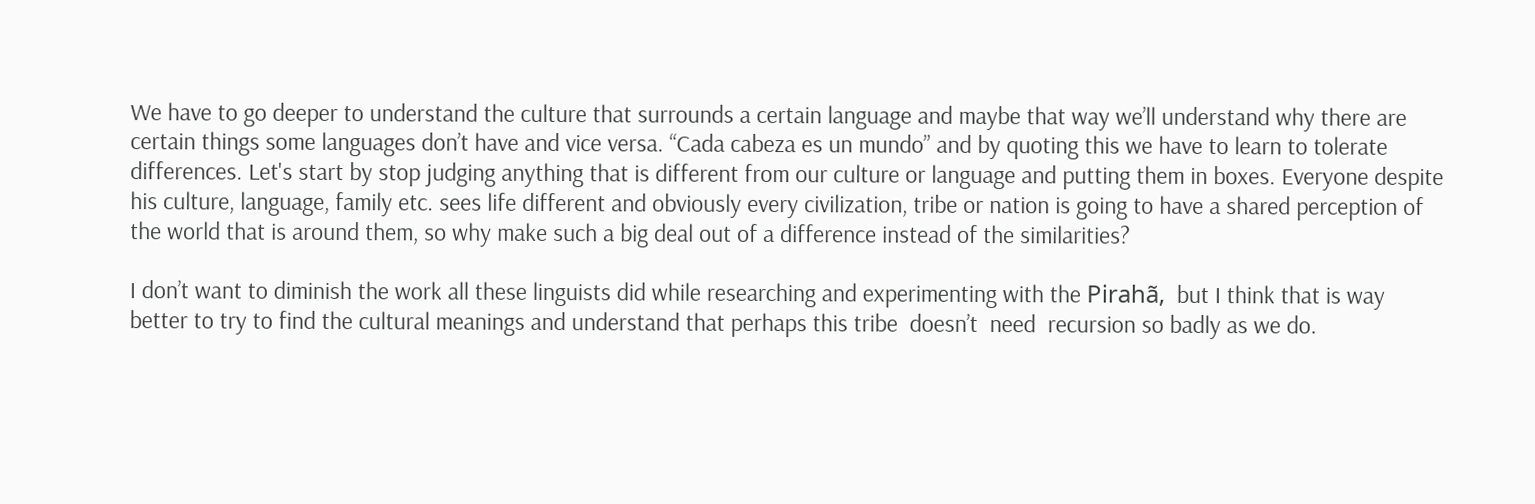We have to go deeper to understand the culture that surrounds a certain language and maybe that way we’ll understand why there are certain things some languages don’t have and vice versa. “Cada cabeza es un mundo” and by quoting this we have to learn to tolerate differences. Let's start by stop judging anything that is different from our culture or language and putting them in boxes. Everyone despite his culture, language, family etc. sees life different and obviously every civilization, tribe or nation is going to have a shared perception of the world that is around them, so why make such a big deal out of a difference instead of the similarities?

I don’t want to diminish the work all these linguists did while researching and experimenting with the Pirahã,  but I think that is way better to try to find the cultural meanings and understand that perhaps this tribe  doesn’t  need  recursion so badly as we do.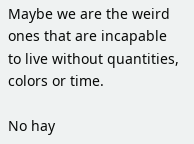Maybe we are the weird ones that are incapable to live without quantities, colors or time.

No hay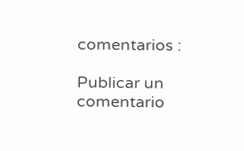comentarios :

Publicar un comentario